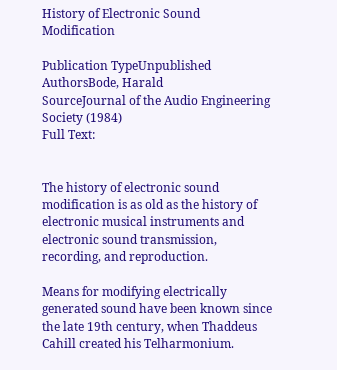History of Electronic Sound Modification

Publication TypeUnpublished
AuthorsBode, Harald
SourceJournal of the Audio Engineering Society (1984)
Full Text:


The history of electronic sound modification is as old as the history of electronic musical instruments and electronic sound transmission, recording, and reproduction.

Means for modifying electrically generated sound have been known since the late 19th century, when Thaddeus Cahill created his Telharmonium.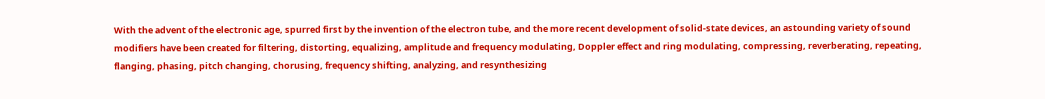With the advent of the electronic age, spurred first by the invention of the electron tube, and the more recent development of solid-state devices, an astounding variety of sound modifiers have been created for filtering, distorting, equalizing, amplitude and frequency modulating, Doppler effect and ring modulating, compressing, reverberating, repeating, flanging, phasing, pitch changing, chorusing, frequency shifting, analyzing, and resynthesizing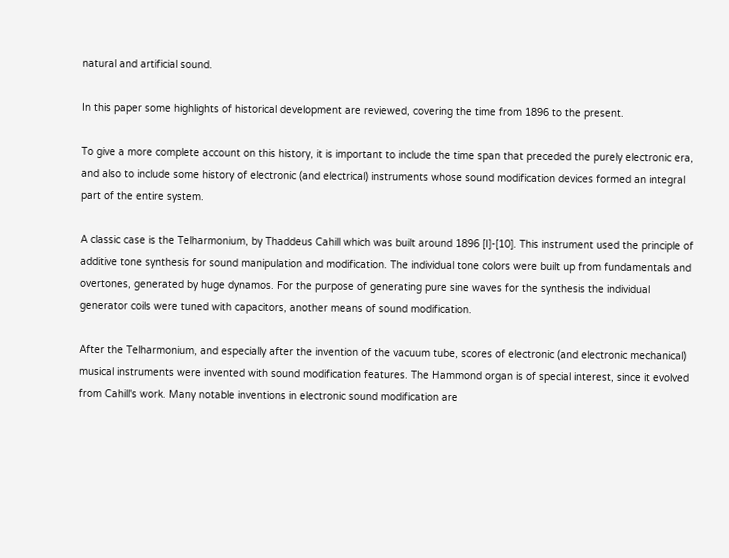natural and artificial sound.

In this paper some highlights of historical development are reviewed, covering the time from 1896 to the present.

To give a more complete account on this history, it is important to include the time span that preceded the purely electronic era, and also to include some history of electronic (and electrical) instruments whose sound modification devices formed an integral part of the entire system.

A classic case is the Telharmonium, by Thaddeus Cahill which was built around 1896 [I]-[10]. This instrument used the principle of additive tone synthesis for sound manipulation and modification. The individual tone colors were built up from fundamentals and overtones, generated by huge dynamos. For the purpose of generating pure sine waves for the synthesis the individual generator coils were tuned with capacitors, another means of sound modification.

After the Telharmonium, and especially after the invention of the vacuum tube, scores of electronic (and electronic mechanical) musical instruments were invented with sound modification features. The Hammond organ is of special interest, since it evolved from Cahill's work. Many notable inventions in electronic sound modification are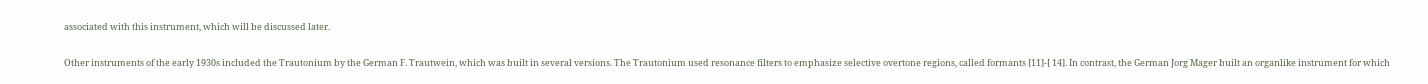associated with this instrument, which will be discussed later.

Other instruments of the early 1930s included the Trautonium by the German F. Trautwein, which was built in several versions. The Trautonium used resonance filters to emphasize selective overtone regions, called formants [11]-[ 14]. In contrast, the German Jorg Mager built an organlike instrument for which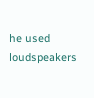he used loudspeakers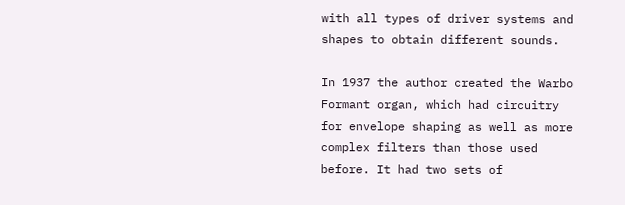with all types of driver systems and shapes to obtain different sounds.

In 1937 the author created the Warbo Formant organ, which had circuitry for envelope shaping as well as more complex filters than those used before. It had two sets of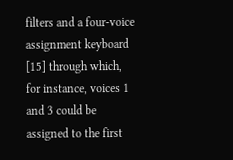filters and a four-voice assignment keyboard [15] through which, for instance, voices 1 and 3 could be assigned to the first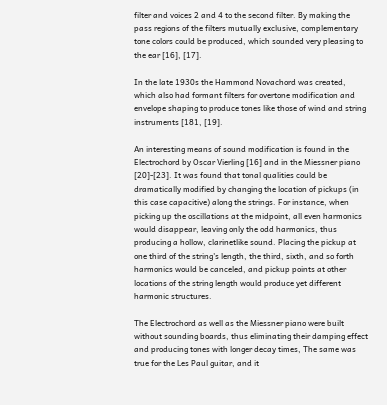filter and voices 2 and 4 to the second filter. By making the pass regions of the filters mutually exclusive, complementary tone colors could be produced, which sounded very pleasing to the ear [16], [17].

In the late 1930s the Hammond Novachord was created, which also had formant filters for overtone modification and envelope shaping to produce tones like those of wind and string instruments [181, [19].

An interesting means of sound modification is found in the Electrochord by Oscar Vierling [16] and in the Miessner piano [20]-[23]. It was found that tonal qualities could be dramatically modified by changing the location of pickups (in this case capacitive) along the strings. For instance, when picking up the oscillations at the midpoint, all even harmonics would disappear, leaving only the odd harmonics, thus producing a hollow, clarinetlike sound. Placing the pickup at one third of the string's length, the third, sixth, and so forth harmonics would be canceled, and pickup points at other locations of the string length would produce yet different harmonic structures.

The Electrochord as well as the Miessner piano were built without sounding boards, thus eliminating their damping effect and producing tones with longer decay times, The same was true for the Les Paul guitar, and it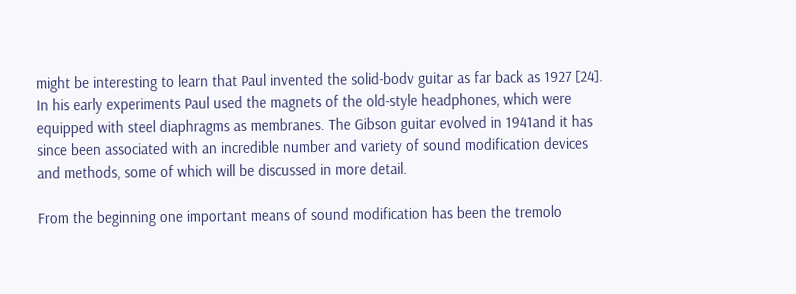might be interesting to learn that Paul invented the solid-bodv guitar as far back as 1927 [24]. In his early experiments Paul used the magnets of the old-style headphones, which were equipped with steel diaphragms as membranes. The Gibson guitar evolved in 1941and it has since been associated with an incredible number and variety of sound modification devices and methods, some of which will be discussed in more detail.

From the beginning one important means of sound modification has been the tremolo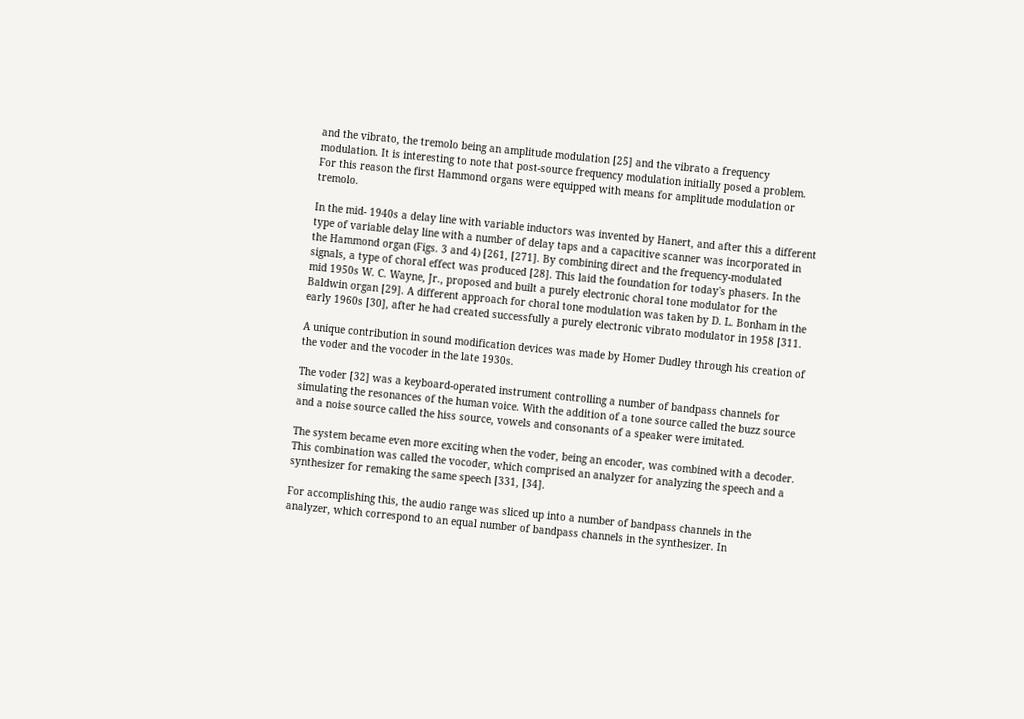and the vibrato, the tremolo being an amplitude modulation [25] and the vibrato a frequency modulation. It is interesting to note that post-source frequency modulation initially posed a problem. For this reason the first Hammond organs were equipped with means for amplitude modulation or tremolo.

In the mid- 1940s a delay line with variable inductors was invented by Hanert, and after this a different type of variable delay line with a number of delay taps and a capacitive scanner was incorporated in the Hammond organ (Figs. 3 and 4) [261, [271]. By combining direct and the frequency-modulated signals, a type of choral effect was produced [28]. This laid the foundation for today's phasers. In the mid 1950s W. C. Wayne, Jr., proposed and built a purely electronic choral tone modulator for the Baldwin organ [29]. A different approach for choral tone modulation was taken by D. L. Bonham in the early 1960s [30], after he had created successfully a purely electronic vibrato modulator in 1958 [311.

A unique contribution in sound modification devices was made by Homer Dudley through his creation of the voder and the vocoder in the late 1930s.

The voder [32] was a keyboard-operated instrument controlling a number of bandpass channels for simulating the resonances of the human voice. With the addition of a tone source called the buzz source and a noise source called the hiss source, vowels and consonants of a speaker were imitated.

The system became even more exciting when the voder, being an encoder, was combined with a decoder. This combination was called the vocoder, which comprised an analyzer for analyzing the speech and a synthesizer for remaking the same speech [331, [34].

For accomplishing this, the audio range was sliced up into a number of bandpass channels in the analyzer, which correspond to an equal number of bandpass channels in the synthesizer. In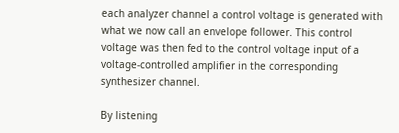each analyzer channel a control voltage is generated with what we now call an envelope follower. This control voltage was then fed to the control voltage input of a voltage-controlled amplifier in the corresponding synthesizer channel.

By listening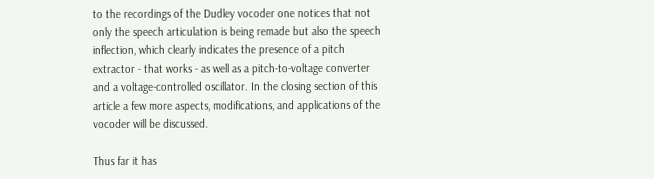to the recordings of the Dudley vocoder one notices that not only the speech articulation is being remade but also the speech inflection, which clearly indicates the presence of a pitch extractor - that works - as well as a pitch-to-voltage converter and a voltage-controlled oscillator. In the closing section of this article a few more aspects, modifications, and applications of the vocoder will be discussed.

Thus far it has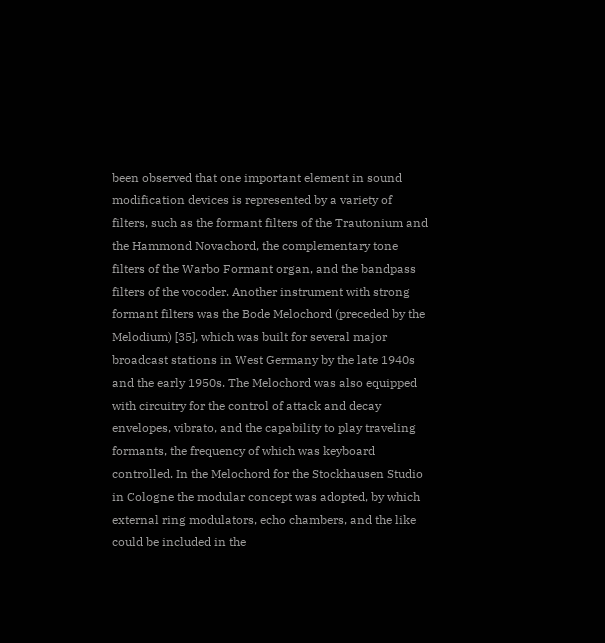been observed that one important element in sound modification devices is represented by a variety of filters, such as the formant filters of the Trautonium and the Hammond Novachord, the complementary tone filters of the Warbo Formant organ, and the bandpass filters of the vocoder. Another instrument with strong formant filters was the Bode Melochord (preceded by the Melodium) [35], which was built for several major broadcast stations in West Germany by the late 1940s and the early 1950s. The Melochord was also equipped with circuitry for the control of attack and decay envelopes, vibrato, and the capability to play traveling formants, the frequency of which was keyboard controlled. In the Melochord for the Stockhausen Studio in Cologne the modular concept was adopted, by which external ring modulators, echo chambers, and the like could be included in the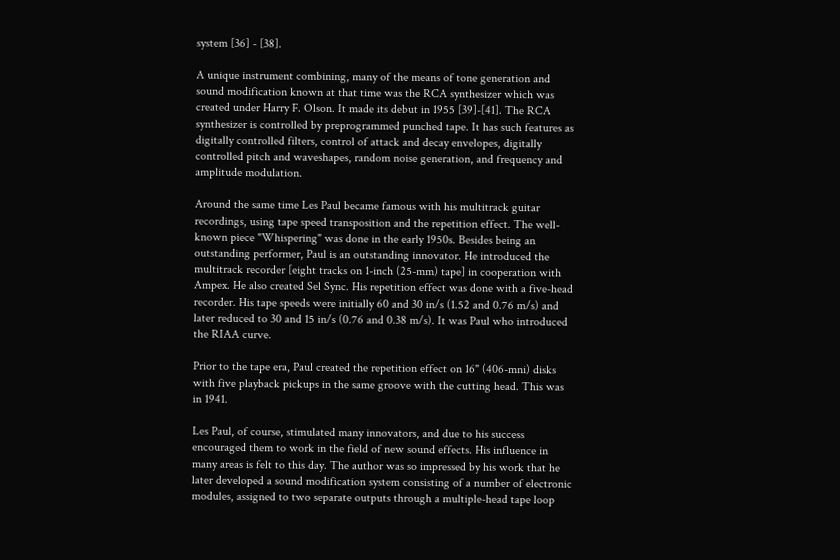system [36] - [38].

A unique instrument combining, many of the means of tone generation and sound modification known at that time was the RCA synthesizer which was created under Harry F. Olson. It made its debut in 1955 [39]-[41]. The RCA synthesizer is controlled by preprogrammed punched tape. It has such features as digitally controlled filters, control of attack and decay envelopes, digitally controlled pitch and waveshapes, random noise generation, and frequency and amplitude modulation.

Around the same time Les Paul became famous with his multitrack guitar recordings, using tape speed transposition and the repetition effect. The well-known piece "Whispering" was done in the early 1950s. Besides being an outstanding performer, Paul is an outstanding innovator. He introduced the multitrack recorder [eight tracks on 1-inch (25-mm) tape] in cooperation with Ampex. He also created Sel Sync. His repetition effect was done with a five-head recorder. His tape speeds were initially 60 and 30 in/s (1.52 and 0.76 m/s) and later reduced to 30 and 15 in/s (0.76 and 0.38 m/s). It was Paul who introduced the RIAA curve.

Prior to the tape era, Paul created the repetition effect on 16" (406-mni) disks with five playback pickups in the same groove with the cutting head. This was in 1941.

Les Paul, of course, stimulated many innovators, and due to his success encouraged them to work in the field of new sound effects. His influence in many areas is felt to this day. The author was so impressed by his work that he later developed a sound modification system consisting of a number of electronic modules, assigned to two separate outputs through a multiple-head tape loop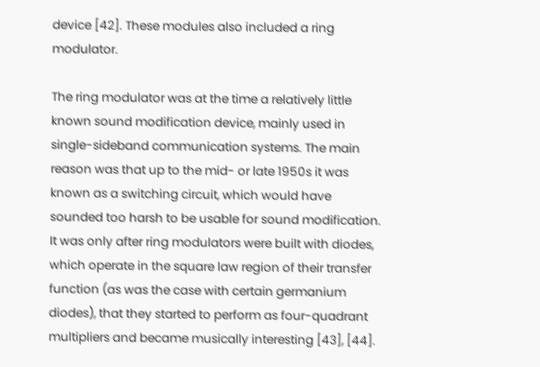device [42]. These modules also included a ring modulator.

The ring modulator was at the time a relatively little known sound modification device, mainly used in single-sideband communication systems. The main reason was that up to the mid- or late 1950s it was known as a switching circuit, which would have sounded too harsh to be usable for sound modification. It was only after ring modulators were built with diodes, which operate in the square law region of their transfer function (as was the case with certain germanium diodes), that they started to perform as four-quadrant multipliers and became musically interesting [43], [44].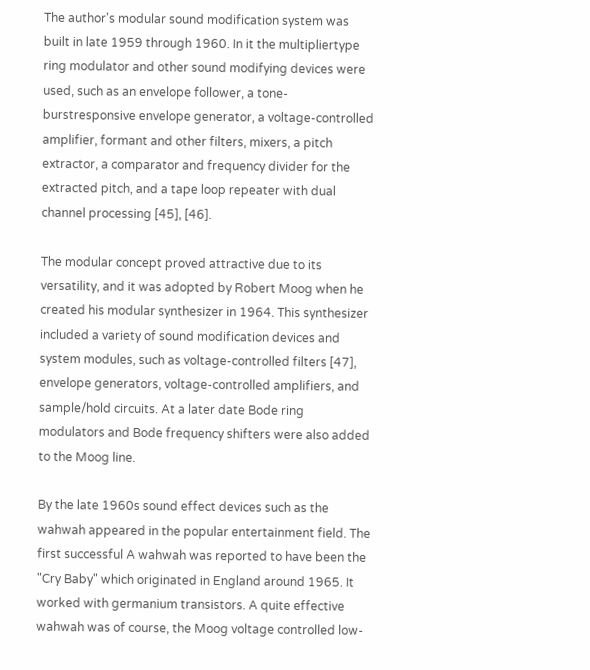The author's modular sound modification system was built in late 1959 through 1960. In it the multipliertype ring modulator and other sound modifying devices were used, such as an envelope follower, a tone-burstresponsive envelope generator, a voltage-controlled amplifier, formant and other filters, mixers, a pitch extractor, a comparator and frequency divider for the extracted pitch, and a tape loop repeater with dual channel processing [45], [46].

The modular concept proved attractive due to its versatility, and it was adopted by Robert Moog when he created his modular synthesizer in 1964. This synthesizer included a variety of sound modification devices and system modules, such as voltage-controlled filters [47], envelope generators, voltage-controlled amplifiers, and sample/hold circuits. At a later date Bode ring modulators and Bode frequency shifters were also added to the Moog line.

By the late 1960s sound effect devices such as the wahwah appeared in the popular entertainment field. The first successful A wahwah was reported to have been the "Cry Baby" which originated in England around 1965. It worked with germanium transistors. A quite effective wahwah was of course, the Moog voltage controlled low-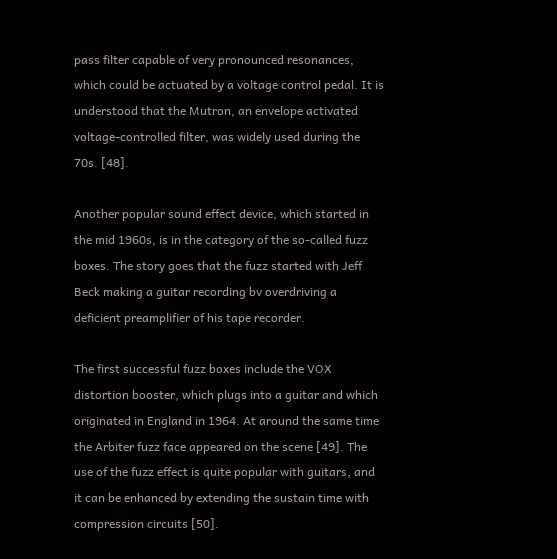pass filter capable of very pronounced resonances, which could be actuated by a voltage control pedal. It is understood that the Mutron, an envelope activated voltage-controlled filter, was widely used during the 70s. [48].

Another popular sound effect device, which started in the mid 1960s, is in the category of the so-called fuzz boxes. The story goes that the fuzz started with Jeff Beck making a guitar recording bv overdriving a deficient preamplifier of his tape recorder.

The first successful fuzz boxes include the VOX distortion booster, which plugs into a guitar and which originated in England in 1964. At around the same time the Arbiter fuzz face appeared on the scene [49]. The use of the fuzz effect is quite popular with guitars, and it can be enhanced by extending the sustain time with compression circuits [50].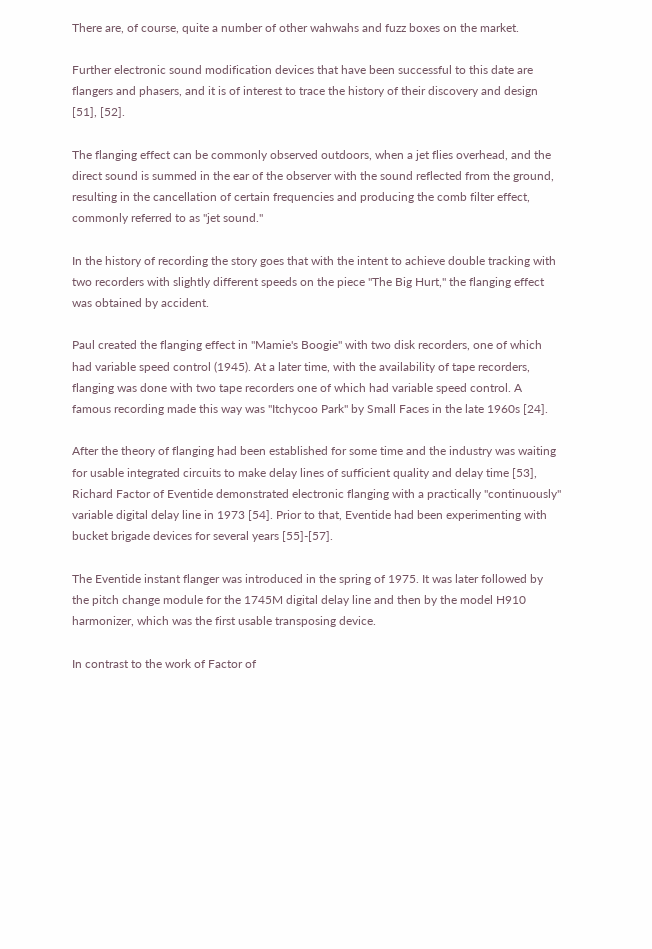There are, of course, quite a number of other wahwahs and fuzz boxes on the market.

Further electronic sound modification devices that have been successful to this date are flangers and phasers, and it is of interest to trace the history of their discovery and design [51], [52].

The flanging effect can be commonly observed outdoors, when a jet flies overhead, and the direct sound is summed in the ear of the observer with the sound reflected from the ground, resulting in the cancellation of certain frequencies and producing the comb filter effect, commonly referred to as "jet sound."

In the history of recording the story goes that with the intent to achieve double tracking with two recorders with slightly different speeds on the piece "The Big Hurt," the flanging effect was obtained by accident.

Paul created the flanging effect in "Mamie's Boogie" with two disk recorders, one of which had variable speed control (1945). At a later time, with the availability of tape recorders, flanging was done with two tape recorders one of which had variable speed control. A famous recording made this way was "Itchycoo Park" by Small Faces in the late 1960s [24].

After the theory of flanging had been established for some time and the industry was waiting for usable integrated circuits to make delay lines of sufficient quality and delay time [53], Richard Factor of Eventide demonstrated electronic flanging with a practically "continuously" variable digital delay line in 1973 [54]. Prior to that, Eventide had been experimenting with bucket brigade devices for several years [55]-[57].

The Eventide instant flanger was introduced in the spring of 1975. It was later followed by the pitch change module for the 1745M digital delay line and then by the model H910 harmonizer, which was the first usable transposing device.

In contrast to the work of Factor of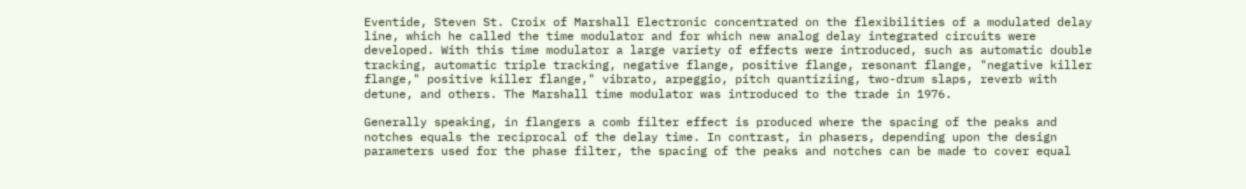Eventide, Steven St. Croix of Marshall Electronic concentrated on the flexibilities of a modulated delay line, which he called the time modulator and for which new analog delay integrated circuits were developed. With this time modulator a large variety of effects were introduced, such as automatic double tracking, automatic triple tracking, negative flange, positive flange, resonant flange, "negative killer flange," positive killer flange," vibrato, arpeggio, pitch quantiziing, two-drum slaps, reverb with detune, and others. The Marshall time modulator was introduced to the trade in 1976.

Generally speaking, in flangers a comb filter effect is produced where the spacing of the peaks and notches equals the reciprocal of the delay time. In contrast, in phasers, depending upon the design parameters used for the phase filter, the spacing of the peaks and notches can be made to cover equal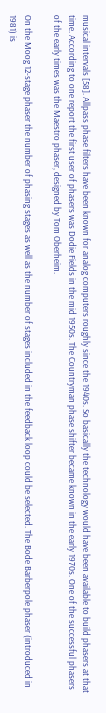musical intervals [58]. Allpass phase filters have been known for analog computers roughly since the 1940s. So basically the technology would have been available to build phasers at that time. According to one report the first user of phasers was Dodie Fields in the mid 1950s. The Countryman phase shifter became known in the early 1970s. One of the successful phasers of the early times was the Maestro phaser, designed by Tom Oberheim.

On the Moog 12-stage phaser the number of phasing stages as well as the number of stages included in the feedback loop could be selected. The Bode Barberpole phaser (introduced in 1981) is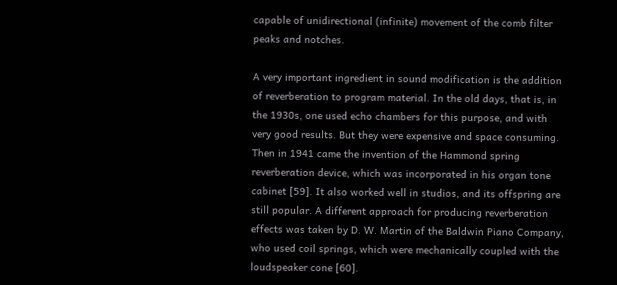capable of unidirectional (infinite) movement of the comb filter peaks and notches.

A very important ingredient in sound modification is the addition of reverberation to program material. In the old days, that is, in the 1930s, one used echo chambers for this purpose, and with very good results. But they were expensive and space consuming. Then in 1941 came the invention of the Hammond spring reverberation device, which was incorporated in his organ tone cabinet [59]. It also worked well in studios, and its offspring are still popular. A different approach for producing reverberation effects was taken by D. W. Martin of the Baldwin Piano Company, who used coil springs, which were mechanically coupled with the loudspeaker cone [60].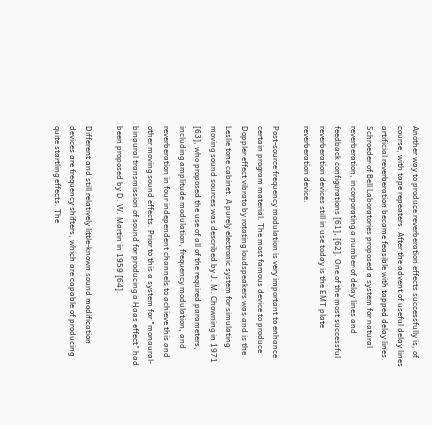Another way to produce reverberation effects successfully is, of course, with tape repeaters. After the advent of useful delay lines artificial reverberation became feasible with tapped delay lines. Schroeder of Bell Laboratories proposed a system for natural reverberation, incorporating a number of delay lines and feedback configurations [61], [62]. One of the most successful reverberation devices still in use today is the EMT plate reverberation device.

Post-source frequency modulation is very important to enhance certain program material. The most famous device to produce Doppler effect vibrato by rotating loudspeakers was and is the Leslie tone cabinet. A purely electronic system for simulating moving sound sources was described by J. M. Chowning in 1971 [63], who proposed the use of all of the required parameters, including amplitude modulation, frequency modulation, and reverberation in four independent channels to achieve this and other moving sound effects. Prior to this a system for "monaural-binaural transmission of sound for producing a Haas effect" had been proposed by D. W. Martin in 1959 [64].

Different and still relatively little-known sound modification devices are frequency shifters, which are capable of producing quite startling effects. The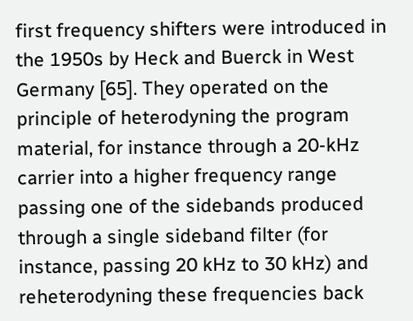first frequency shifters were introduced in the 1950s by Heck and Buerck in West Germany [65]. They operated on the principle of heterodyning the program material, for instance through a 20-kHz carrier into a higher frequency range passing one of the sidebands produced through a single sideband filter (for instance, passing 20 kHz to 30 kHz) and reheterodyning these frequencies back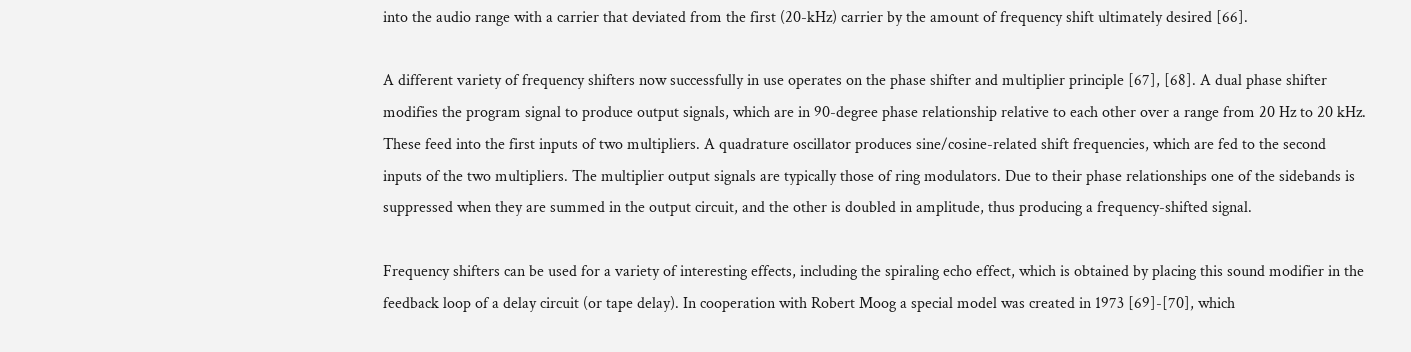into the audio range with a carrier that deviated from the first (20-kHz) carrier by the amount of frequency shift ultimately desired [66].

A different variety of frequency shifters now successfully in use operates on the phase shifter and multiplier principle [67], [68]. A dual phase shifter modifies the program signal to produce output signals, which are in 90-degree phase relationship relative to each other over a range from 20 Hz to 20 kHz. These feed into the first inputs of two multipliers. A quadrature oscillator produces sine/cosine-related shift frequencies, which are fed to the second inputs of the two multipliers. The multiplier output signals are typically those of ring modulators. Due to their phase relationships one of the sidebands is suppressed when they are summed in the output circuit, and the other is doubled in amplitude, thus producing a frequency-shifted signal.

Frequency shifters can be used for a variety of interesting effects, including the spiraling echo effect, which is obtained by placing this sound modifier in the feedback loop of a delay circuit (or tape delay). In cooperation with Robert Moog a special model was created in 1973 [69]-[70], which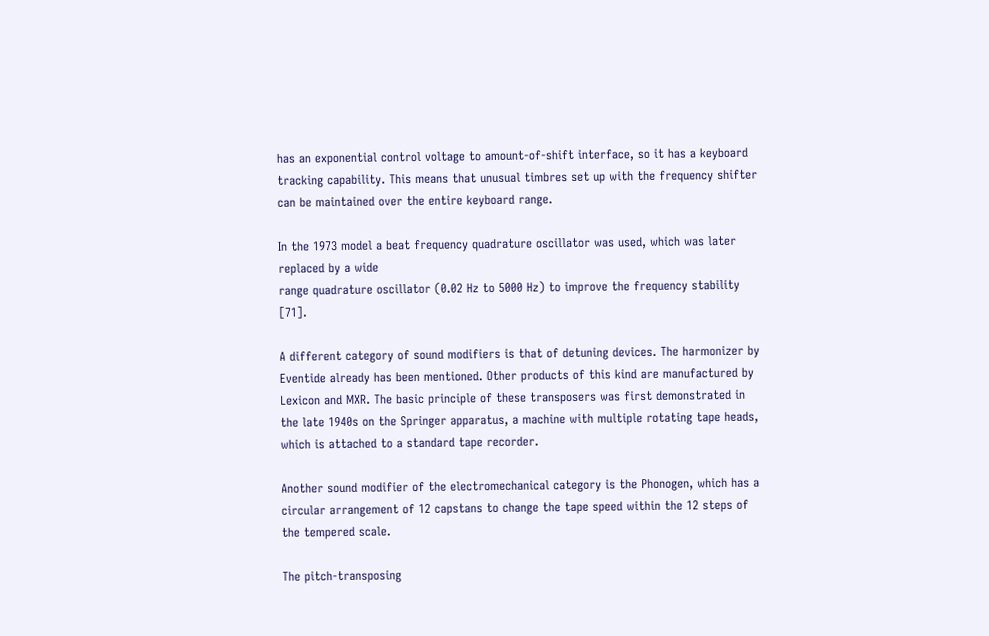has an exponential control voltage to amount-of-shift interface, so it has a keyboard tracking capability. This means that unusual timbres set up with the frequency shifter can be maintained over the entire keyboard range.

In the 1973 model a beat frequency quadrature oscillator was used, which was later replaced by a wide
range quadrature oscillator (0.02 Hz to 5000 Hz) to improve the frequency stability [71].

A different category of sound modifiers is that of detuning devices. The harmonizer by Eventide already has been mentioned. Other products of this kind are manufactured by Lexicon and MXR. The basic principle of these transposers was first demonstrated in the late 1940s on the Springer apparatus, a machine with multiple rotating tape heads, which is attached to a standard tape recorder.

Another sound modifier of the electromechanical category is the Phonogen, which has a circular arrangement of 12 capstans to change the tape speed within the 12 steps of the tempered scale.

The pitch-transposing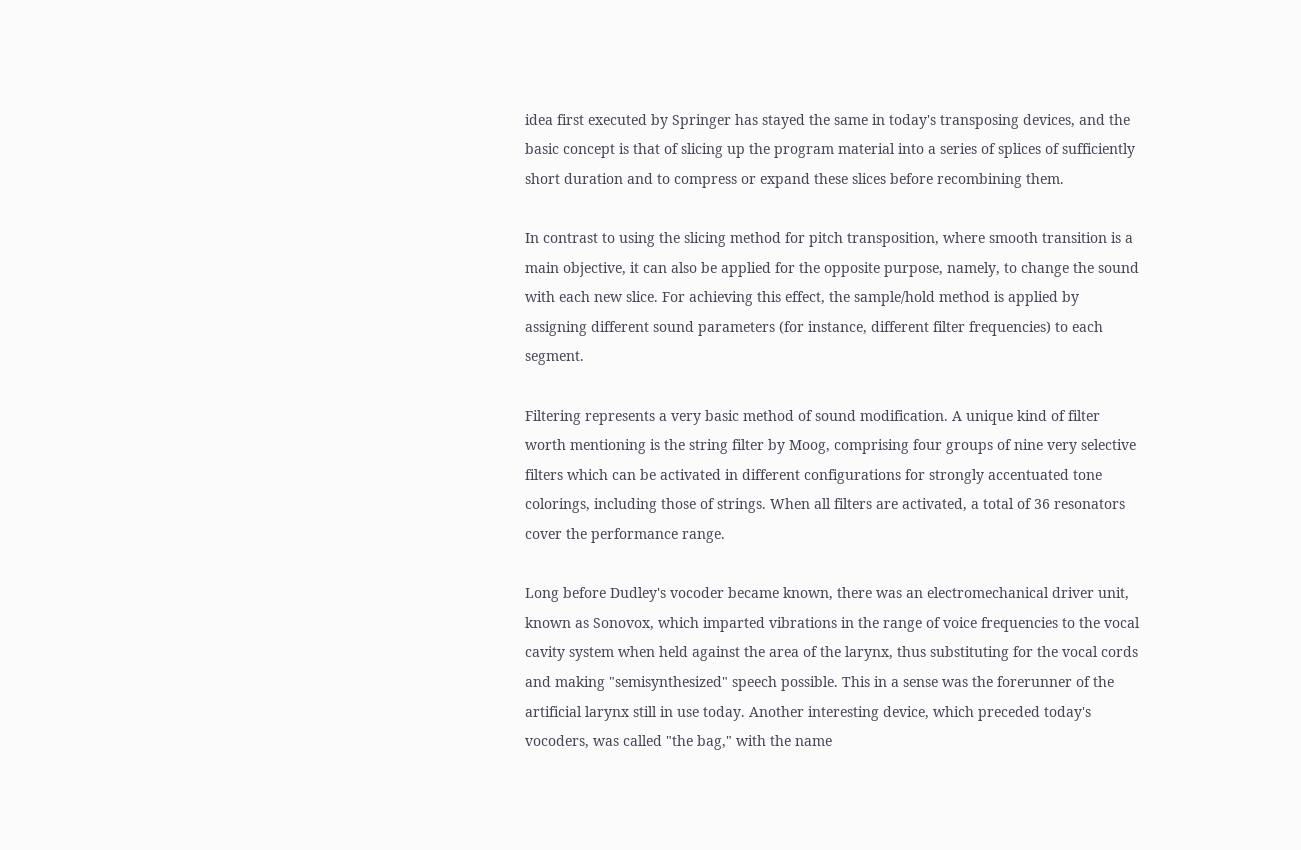idea first executed by Springer has stayed the same in today's transposing devices, and the basic concept is that of slicing up the program material into a series of splices of sufficiently short duration and to compress or expand these slices before recombining them.

In contrast to using the slicing method for pitch transposition, where smooth transition is a main objective, it can also be applied for the opposite purpose, namely, to change the sound with each new slice. For achieving this effect, the sample/hold method is applied by assigning different sound parameters (for instance, different filter frequencies) to each segment.

Filtering represents a very basic method of sound modification. A unique kind of filter worth mentioning is the string filter by Moog, comprising four groups of nine very selective filters which can be activated in different configurations for strongly accentuated tone colorings, including those of strings. When all filters are activated, a total of 36 resonators cover the performance range.

Long before Dudley's vocoder became known, there was an electromechanical driver unit, known as Sonovox, which imparted vibrations in the range of voice frequencies to the vocal cavity system when held against the area of the larynx, thus substituting for the vocal cords and making "semisynthesized" speech possible. This in a sense was the forerunner of the artificial larynx still in use today. Another interesting device, which preceded today's vocoders, was called "the bag," with the name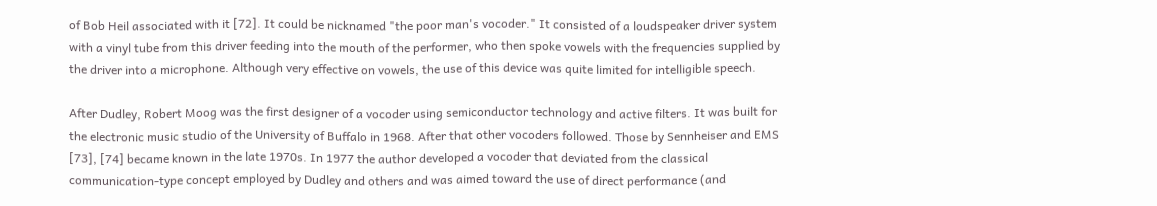of Bob Heil associated with it [72]. It could be nicknamed "the poor man's vocoder." It consisted of a loudspeaker driver system with a vinyl tube from this driver feeding into the mouth of the performer, who then spoke vowels with the frequencies supplied by the driver into a microphone. Although very effective on vowels, the use of this device was quite limited for intelligible speech.

After Dudley, Robert Moog was the first designer of a vocoder using semiconductor technology and active filters. It was built for the electronic music studio of the University of Buffalo in 1968. After that other vocoders followed. Those by Sennheiser and EMS [73], [74] became known in the late 1970s. In 1977 the author developed a vocoder that deviated from the classical communication-type concept employed by Dudley and others and was aimed toward the use of direct performance (and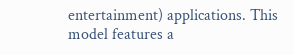entertainment) applications. This model features a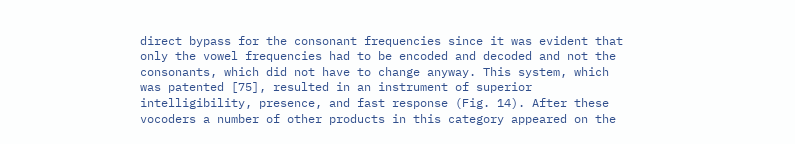direct bypass for the consonant frequencies since it was evident that only the vowel frequencies had to be encoded and decoded and not the consonants, which did not have to change anyway. This system, which was patented [75], resulted in an instrument of superior intelligibility, presence, and fast response (Fig. 14). After these vocoders a number of other products in this category appeared on the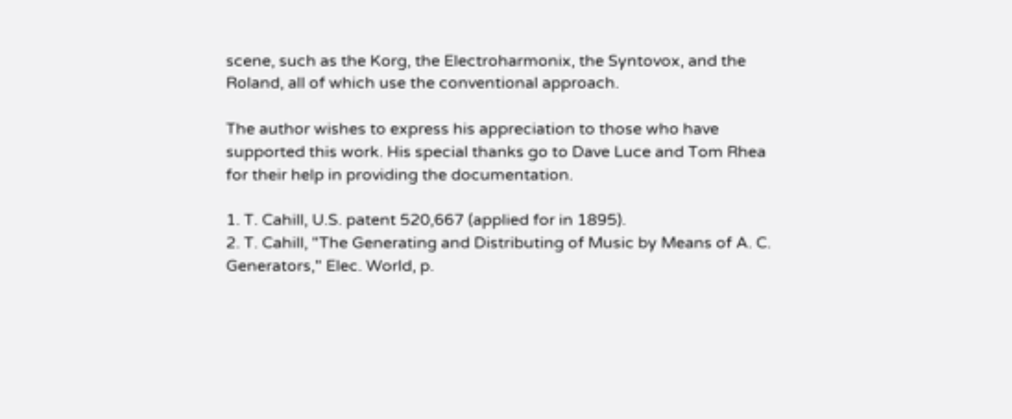scene, such as the Korg, the Electroharmonix, the Syntovox, and the Roland, all of which use the conventional approach.

The author wishes to express his appreciation to those who have supported this work. His special thanks go to Dave Luce and Tom Rhea for their help in providing the documentation.

1. T. Cahill, U.S. patent 520,667 (applied for in 1895).
2. T. Cahill, "The Generating and Distributing of Music by Means of A. C. Generators," Elec. World, p.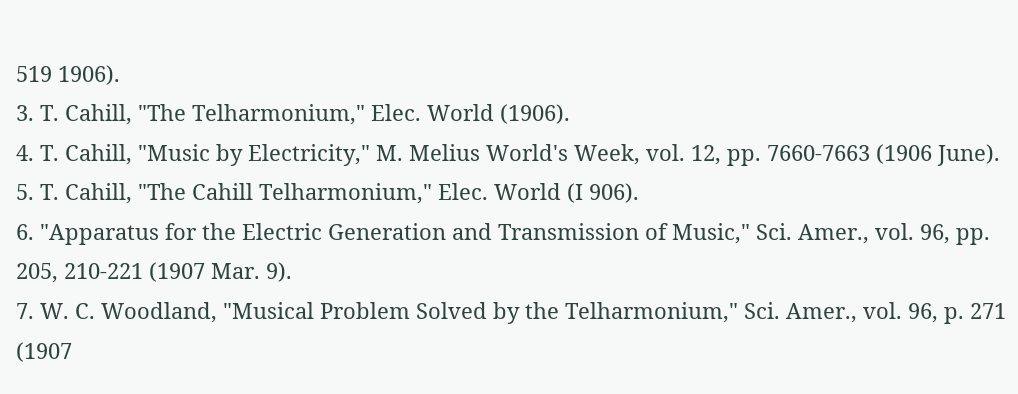519 1906).
3. T. Cahill, "The Telharmonium," Elec. World (1906).
4. T. Cahill, "Music by Electricity," M. Melius World's Week, vol. 12, pp. 7660-7663 (1906 June).
5. T. Cahill, "The Cahill Telharmonium," Elec. World (I 906).
6. "Apparatus for the Electric Generation and Transmission of Music," Sci. Amer., vol. 96, pp. 205, 210-221 (1907 Mar. 9).
7. W. C. Woodland, "Musical Problem Solved by the Telharmonium," Sci. Amer., vol. 96, p. 271 (1907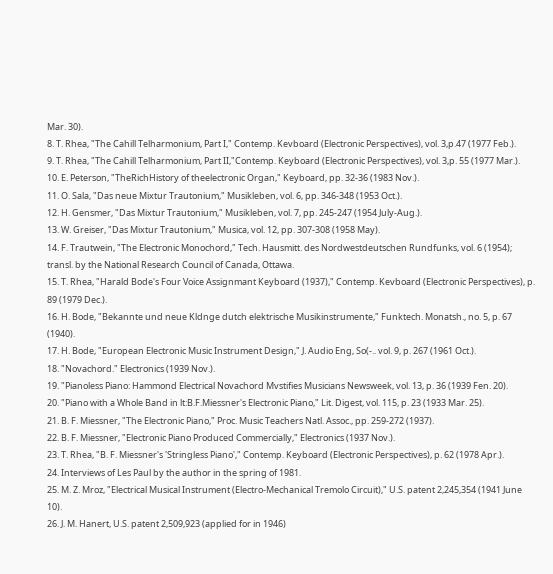Mar. 30).
8. T. Rhea, "The Cahill Telharmonium, Part I," Contemp. Kevboard (Electronic Perspectives), vol. 3,p.47 (1977 Feb.).
9. T. Rhea, "The Cahill Telharmonium, Part II,"Contemp. Keyboard (Electronic Perspectives), vol. 3,p. 55 (1977 Mar.).
10. E. Peterson, "TheRichHistory of theelectronic Organ," Keyboard, pp. 32-36 (1983 Nov.).
11. O. Sala, "Das neue Mixtur Trautonium," Musikleben, vol. 6, pp. 346-348 (1953 Oct.).
12. H. Gensmer, "Das Mixtur Trautonium," Musikleben, vol. 7, pp. 245-247 (1954 July-Aug.).
13. W. Greiser, "Das Mixtur Trautonium," Musica, vol. 12, pp. 307-308 (1958 May).
14. F. Trautwein, "The Electronic Monochord," Tech. Hausmitt. des Nordwestdeutschen Rundfunks, vol. 6 (1954); transl. by the National Research Council of Canada, Ottawa.
15. T. Rhea, "Harald Bode's Four Voice Assignmant Keyboard (1937)," Contemp. Kevboard (Electronic Perspectives), p. 89 (1979 Dec.).
16. H. Bode, "Bekannte und neue Kldnge dutch elektrische Musikinstrumente," Funktech. Monatsh., no. 5, p. 67 (1940).
17. H. Bode, "European Electronic Music Instrument Design," J. Audio Eng, So(-.. vol. 9, p. 267 (1961 Oct.).
18. "Novachord." Electronics (1939 Nov.).
19. "Pianoless Piano: Hammond Electrical Novachord Mvstifies Musicians Newsweek, vol. 13, p. 36 (1939 Fen. 20).
20. "Piano with a Whole Band in lt:B.F.Miessner's Electronic Piano," Lit. Digest, vol. 115, p. 23 (1933 Mar. 25).
21. B. F. Miessner, "The Electronic Piano," Proc. Music Teachers Natl. Assoc., pp. 259-272 (1937).
22. B. F. Miessner, "Electronic Piano Produced Commercially," Electronics (1937 Nov.).
23. T. Rhea, "B. F. Miessner's 'Stringless Piano'," Contemp. Keyboard (Electronic Perspectives), p. 62 (1978 Apr.).
24. Interviews of Les Paul by the author in the spring of 1981.
25. M. Z. Mroz, "Electrical Musical Instrument (Electro-Mechanical Tremolo Circuit)," U.S. patent 2,245,354 (1941 June 10).
26. J. M. Hanert, U.S. patent 2,509,923 (applied for in 1946)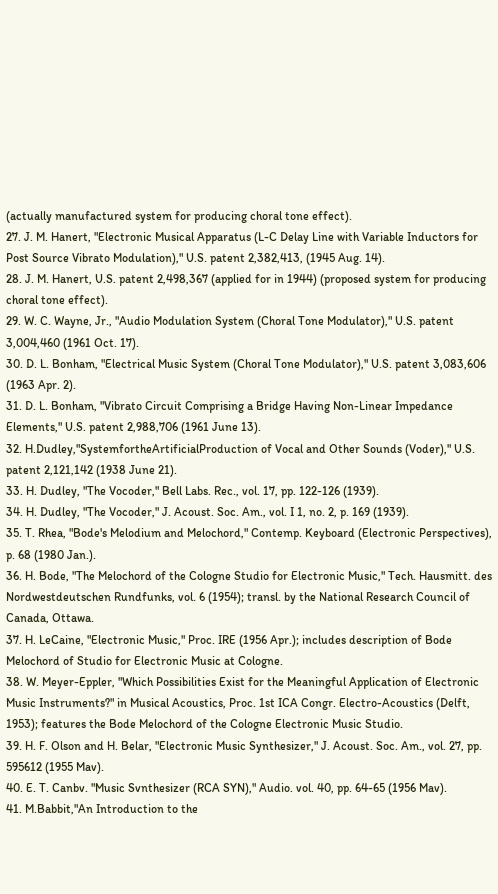(actually manufactured system for producing choral tone effect).
27. J. M. Hanert, "Electronic Musical Apparatus (L-C Delay Line with Variable Inductors for Post Source Vibrato Modulation)," U.S. patent 2,382,413, (1945 Aug. 14).
28. J. M. Hanert, U.S. patent 2,498,367 (applied for in 1944) (proposed system for producing choral tone effect).
29. W. C. Wayne, Jr., "Audio Modulation System (Choral Tone Modulator)," U.S. patent 3,004,460 (1961 Oct. 17).
30. D. L. Bonham, "Electrical Music System (Choral Tone Modulator)," U.S. patent 3,083,606 (1963 Apr. 2).
31. D. L. Bonham, "Vibrato Circuit Comprising a Bridge Having Non-Linear Impedance Elements," U.S. patent 2,988,706 (1961 June 13).
32. H.Dudley,"SystemfortheArtificialProduction of Vocal and Other Sounds (Voder)," U.S. patent 2,121,142 (1938 June 21).
33. H. Dudley, "The Vocoder," Bell Labs. Rec., vol. 17, pp. 122-126 (1939).
34. H. Dudley, "The Vocoder," J. Acoust. Soc. Am., vol. I 1, no. 2, p. 169 (1939).
35. T. Rhea, "Bode's Melodium and Melochord," Contemp. Keyboard (Electronic Perspectives), p. 68 (1980 Jan.).
36. H. Bode, "The Melochord of the Cologne Studio for Electronic Music," Tech. Hausmitt. des Nordwestdeutschen Rundfunks, vol. 6 (1954); transl. by the National Research Council of Canada, Ottawa.
37. H. LeCaine, "Electronic Music," Proc. IRE (1956 Apr.); includes description of Bode Melochord of Studio for Electronic Music at Cologne.
38. W. Meyer-Eppler, "Which Possibilities Exist for the Meaningful Application of Electronic Music Instruments?" in Musical Acoustics, Proc. 1st ICA Congr. Electro-Acoustics (Delft, 1953); features the Bode Melochord of the Cologne Electronic Music Studio.
39. H. F. Olson and H. Belar, "Electronic Music Synthesizer," J. Acoust. Soc. Am., vol. 27, pp. 595612 (1955 Mav).
40. E. T. Canbv. "Music Svnthesizer (RCA SYN)," Audio. vol. 40, pp. 64-65 (1956 Mav).
41. M.Babbit,"An Introduction to the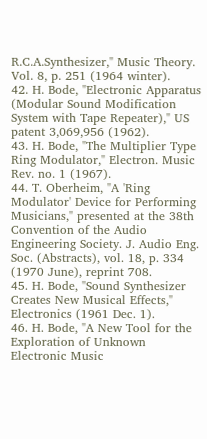R.C.A.Synthesizer," Music Theory. Vol. 8, p. 251 (1964 winter).
42. H. Bode, "Electronic Apparatus (Modular Sound Modification System with Tape Repeater)," US patent 3,069,956 (1962).
43. H. Bode, "The Multiplier Type Ring Modulator," Electron. Music Rev. no. 1 (1967).
44. T. Oberheim, "A 'Ring Modulator' Device for Performing Musicians," presented at the 38th Convention of the Audio Engineering Society. J. Audio Eng. Soc. (Abstracts), vol. 18, p. 334 (1970 June), reprint 708.
45. H. Bode, "Sound Synthesizer Creates New Musical Effects," Electronics (1961 Dec. 1).
46. H. Bode, "A New Tool for the Exploration of Unknown Electronic Music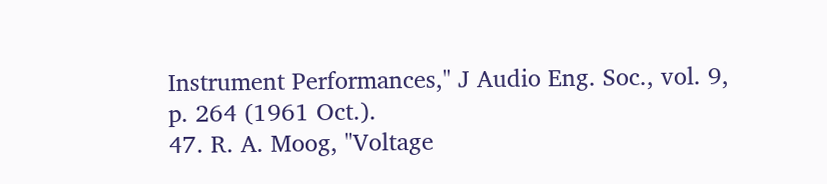Instrument Performances," J Audio Eng. Soc., vol. 9, p. 264 (1961 Oct.).
47. R. A. Moog, "Voltage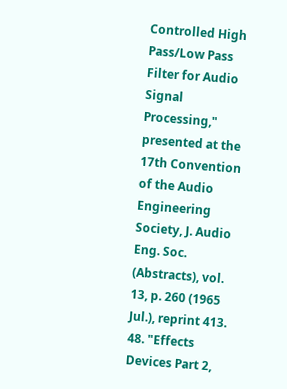Controlled High Pass/Low Pass Filter for Audio Signal Processing," presented at the 17th Convention of the Audio Engineering Society, J. Audio Eng. Soc. (Abstracts), vol. 13, p. 260 (1965 Jul.), reprint 413.
48. "Effects Devices Part 2,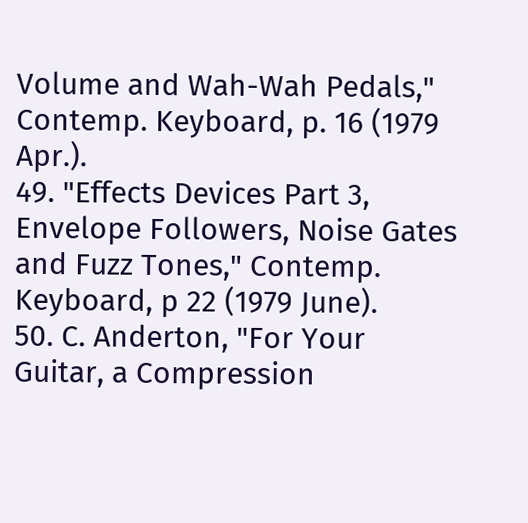Volume and Wah-Wah Pedals," Contemp. Keyboard, p. 16 (1979 Apr.).
49. "Effects Devices Part 3, Envelope Followers, Noise Gates and Fuzz Tones," Contemp. Keyboard, p 22 (1979 June).
50. C. Anderton, "For Your Guitar, a Compression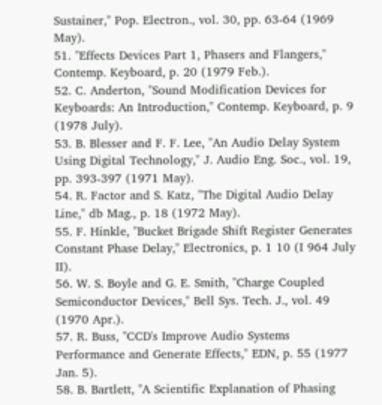Sustainer," Pop. Electron., vol. 30, pp. 63-64 (1969 May).
51. "Effects Devices Part 1, Phasers and Flangers," Contemp. Keyboard, p. 20 (1979 Feb.).
52. C. Anderton, "Sound Modification Devices for Keyboards: An Introduction," Contemp. Keyboard, p. 9 (1978 July).
53. B. Blesser and F. F. Lee, "An Audio Delay System Using Digital Technology," J. Audio Eng. Soc., vol. 19, pp. 393-397 (1971 May).
54. R. Factor and S. Katz, "The Digital Audio Delay Line," db Mag., p. 18 (1972 May).
55. F. Hinkle, "Bucket Brigade Shift Register Generates Constant Phase Delay," Electronics, p. 1 10 (I 964 July II).
56. W. S. Boyle and G. E. Smith, "Charge Coupled Semiconductor Devices," Bell Sys. Tech. J., vol. 49 (1970 Apr.).
57. R. Buss, "CCD's Improve Audio Systems Performance and Generate Effects," EDN, p. 55 (1977 Jan. 5).
58. B. Bartlett, "A Scientific Explanation of Phasing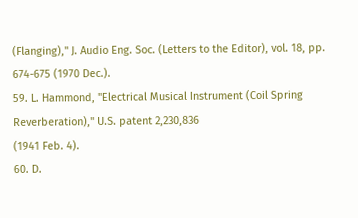(Flanging)," J. Audio Eng. Soc. (Letters to the Editor), vol. 18, pp. 674-675 (1970 Dec.).
59. L. Hammond, "Electrical Musical Instrument (Coil Spring Reverberation)," U.S. patent 2,230,836
(1941 Feb. 4).
60. D.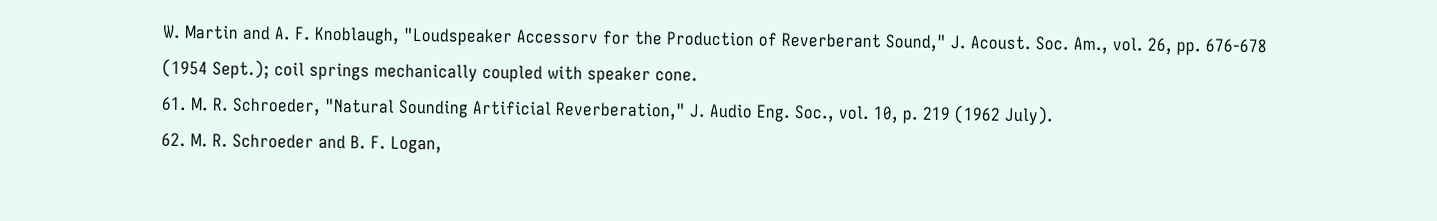W. Martin and A. F. Knoblaugh, "Loudspeaker Accessorv for the Production of Reverberant Sound," J. Acoust. Soc. Am., vol. 26, pp. 676-678 (1954 Sept.); coil springs mechanically coupled with speaker cone.
61. M. R. Schroeder, "Natural Sounding Artificial Reverberation," J. Audio Eng. Soc., vol. 10, p. 219 (1962 July).
62. M. R. Schroeder and B. F. Logan,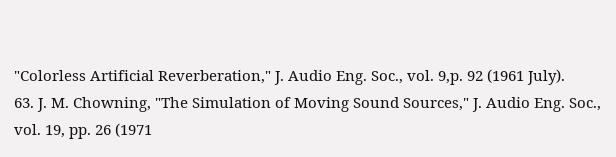"Colorless Artificial Reverberation," J. Audio Eng. Soc., vol. 9,p. 92 (1961 July).
63. J. M. Chowning, "The Simulation of Moving Sound Sources," J. Audio Eng. Soc., vol. 19, pp. 26 (1971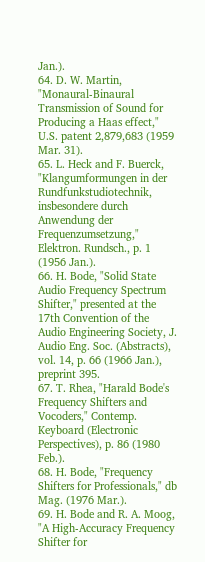Jan.).
64. D. W. Martin, "Monaural-Binaural Transmission of Sound for Producing a Haas effect," U.S. patent 2,879,683 (1959 Mar. 31).
65. L. Heck and F. Buerck, "Klangumformungen in der Rundfunkstudiotechnik, insbesondere durch Anwendung der Frequenzumsetzung," Elektron. Rundsch., p. 1 (1956 Jan.).
66. H. Bode, "Solid State Audio Frequency Spectrum Shifter," presented at the 17th Convention of the Audio Engineering Society, J. Audio Eng. Soc. (Abstracts), vol. 14, p. 66 (1966 Jan.), preprint 395.
67. T. Rhea, "Harald Bode's Frequency Shifters and Vocoders," Contemp. Keyboard (Electronic Perspectives), p. 86 (1980 Feb.).
68. H. Bode, "Frequency Shifters for Professionals," db Mag. (1976 Mar.).
69. H. Bode and R. A. Moog, "A High-Accuracy Frequency Shifter for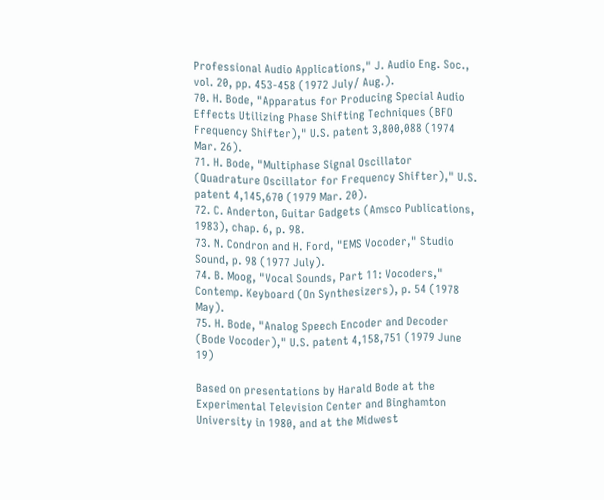Professional Audio Applications," J. Audio Eng. Soc., vol. 20, pp. 453-458 (1972 July/ Aug.).
70. H. Bode, "Apparatus for Producing Special Audio Effects Utilizing Phase Shifting Techniques (BFO Frequency Shifter)," U.S. patent 3,800,088 (1974 Mar. 26).
71. H. Bode, "Multiphase Signal Oscillator (Quadrature Oscillator for Frequency Shifter)," U.S. patent 4,145,670 (1979 Mar. 20).
72. C. Anderton, Guitar Gadgets (Amsco Publications, 1983), chap. 6, p. 98.
73. N. Condron and H. Ford, "EMS Vocoder," Studio Sound, p. 98 (1977 July).
74. B. Moog, "Vocal Sounds, Part 11: Vocoders," Contemp. Keyboard (On Synthesizers), p. 54 (1978 May).
75. H. Bode, "Analog Speech Encoder and Decoder (Bode Vocoder)," U.S. patent 4,158,751 (1979 June 19)

Based on presentations by Harald Bode at the Experimental Television Center and Binghamton University in 1980, and at the Midwest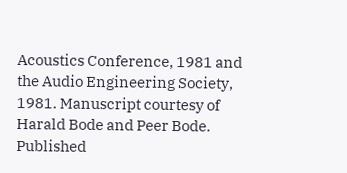Acoustics Conference, 1981 and the Audio Engineering Society, 1981. Manuscript courtesy of Harald Bode and Peer Bode. Published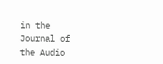in the Journal of the Audio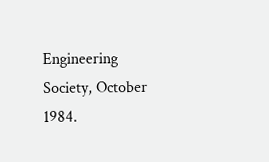Engineering Society, October 1984.